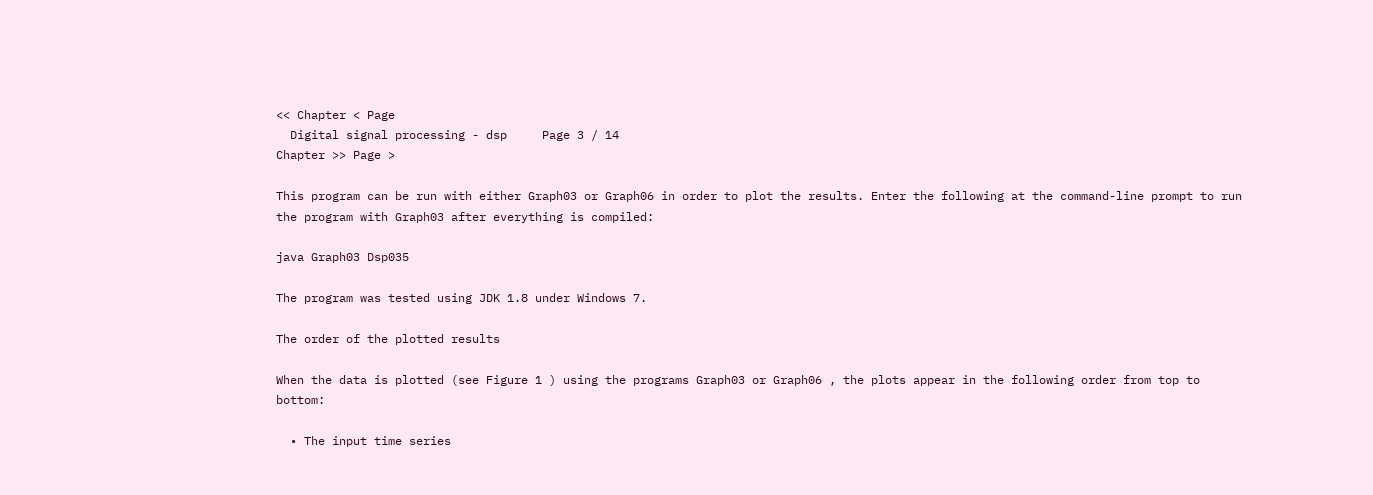<< Chapter < Page
  Digital signal processing - dsp     Page 3 / 14
Chapter >> Page >

This program can be run with either Graph03 or Graph06 in order to plot the results. Enter the following at the command-line prompt to run the program with Graph03 after everything is compiled:

java Graph03 Dsp035

The program was tested using JDK 1.8 under Windows 7.

The order of the plotted results

When the data is plotted (see Figure 1 ) using the programs Graph03 or Graph06 , the plots appear in the following order from top to bottom:

  • The input time series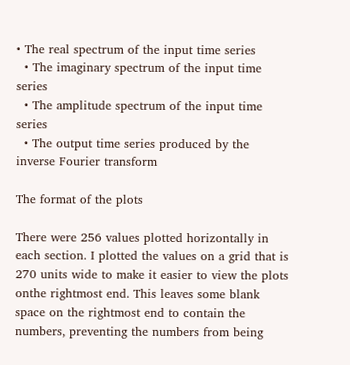• The real spectrum of the input time series
  • The imaginary spectrum of the input time series
  • The amplitude spectrum of the input time series
  • The output time series produced by the inverse Fourier transform

The format of the plots

There were 256 values plotted horizontally in each section. I plotted the values on a grid that is 270 units wide to make it easier to view the plots onthe rightmost end. This leaves some blank space on the rightmost end to contain the numbers, preventing the numbers from being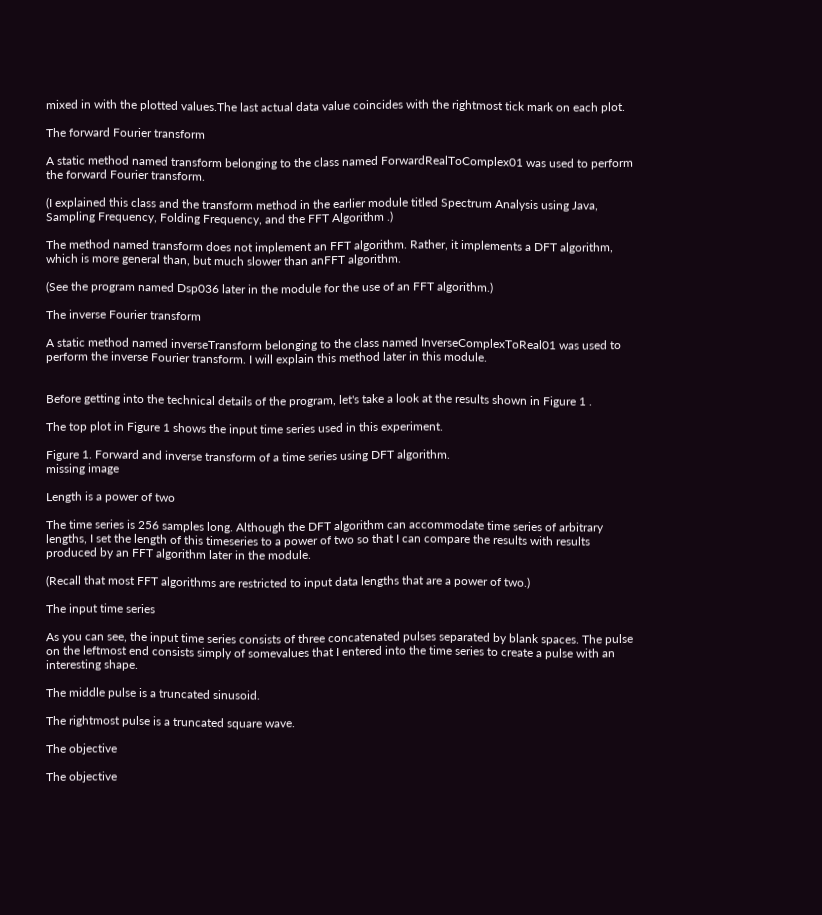mixed in with the plotted values.The last actual data value coincides with the rightmost tick mark on each plot.

The forward Fourier transform

A static method named transform belonging to the class named ForwardRealToComplex01 was used to perform the forward Fourier transform.

(I explained this class and the transform method in the earlier module titled Spectrum Analysis using Java, Sampling Frequency, Folding Frequency, and the FFT Algorithm .)

The method named transform does not implement an FFT algorithm. Rather, it implements a DFT algorithm, which is more general than, but much slower than anFFT algorithm.

(See the program named Dsp036 later in the module for the use of an FFT algorithm.)

The inverse Fourier transform

A static method named inverseTransform belonging to the class named InverseComplexToReal01 was used to perform the inverse Fourier transform. I will explain this method later in this module.


Before getting into the technical details of the program, let's take a look at the results shown in Figure 1 .

The top plot in Figure 1 shows the input time series used in this experiment.

Figure 1. Forward and inverse transform of a time series using DFT algorithm.
missing image

Length is a power of two

The time series is 256 samples long. Although the DFT algorithm can accommodate time series of arbitrary lengths, I set the length of this timeseries to a power of two so that I can compare the results with results produced by an FFT algorithm later in the module.

(Recall that most FFT algorithms are restricted to input data lengths that are a power of two.)

The input time series

As you can see, the input time series consists of three concatenated pulses separated by blank spaces. The pulse on the leftmost end consists simply of somevalues that I entered into the time series to create a pulse with an interesting shape.

The middle pulse is a truncated sinusoid.

The rightmost pulse is a truncated square wave.

The objective

The objective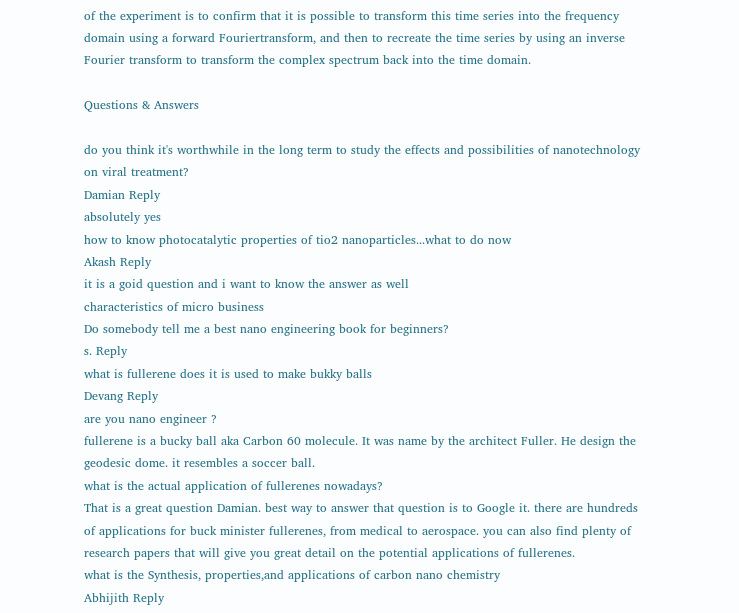of the experiment is to confirm that it is possible to transform this time series into the frequency domain using a forward Fouriertransform, and then to recreate the time series by using an inverse Fourier transform to transform the complex spectrum back into the time domain.

Questions & Answers

do you think it's worthwhile in the long term to study the effects and possibilities of nanotechnology on viral treatment?
Damian Reply
absolutely yes
how to know photocatalytic properties of tio2 nanoparticles...what to do now
Akash Reply
it is a goid question and i want to know the answer as well
characteristics of micro business
Do somebody tell me a best nano engineering book for beginners?
s. Reply
what is fullerene does it is used to make bukky balls
Devang Reply
are you nano engineer ?
fullerene is a bucky ball aka Carbon 60 molecule. It was name by the architect Fuller. He design the geodesic dome. it resembles a soccer ball.
what is the actual application of fullerenes nowadays?
That is a great question Damian. best way to answer that question is to Google it. there are hundreds of applications for buck minister fullerenes, from medical to aerospace. you can also find plenty of research papers that will give you great detail on the potential applications of fullerenes.
what is the Synthesis, properties,and applications of carbon nano chemistry
Abhijith Reply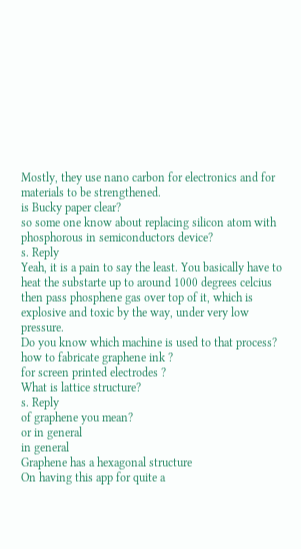Mostly, they use nano carbon for electronics and for materials to be strengthened.
is Bucky paper clear?
so some one know about replacing silicon atom with phosphorous in semiconductors device?
s. Reply
Yeah, it is a pain to say the least. You basically have to heat the substarte up to around 1000 degrees celcius then pass phosphene gas over top of it, which is explosive and toxic by the way, under very low pressure.
Do you know which machine is used to that process?
how to fabricate graphene ink ?
for screen printed electrodes ?
What is lattice structure?
s. Reply
of graphene you mean?
or in general
in general
Graphene has a hexagonal structure
On having this app for quite a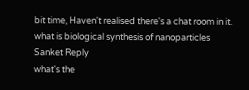bit time, Haven't realised there's a chat room in it.
what is biological synthesis of nanoparticles
Sanket Reply
what's the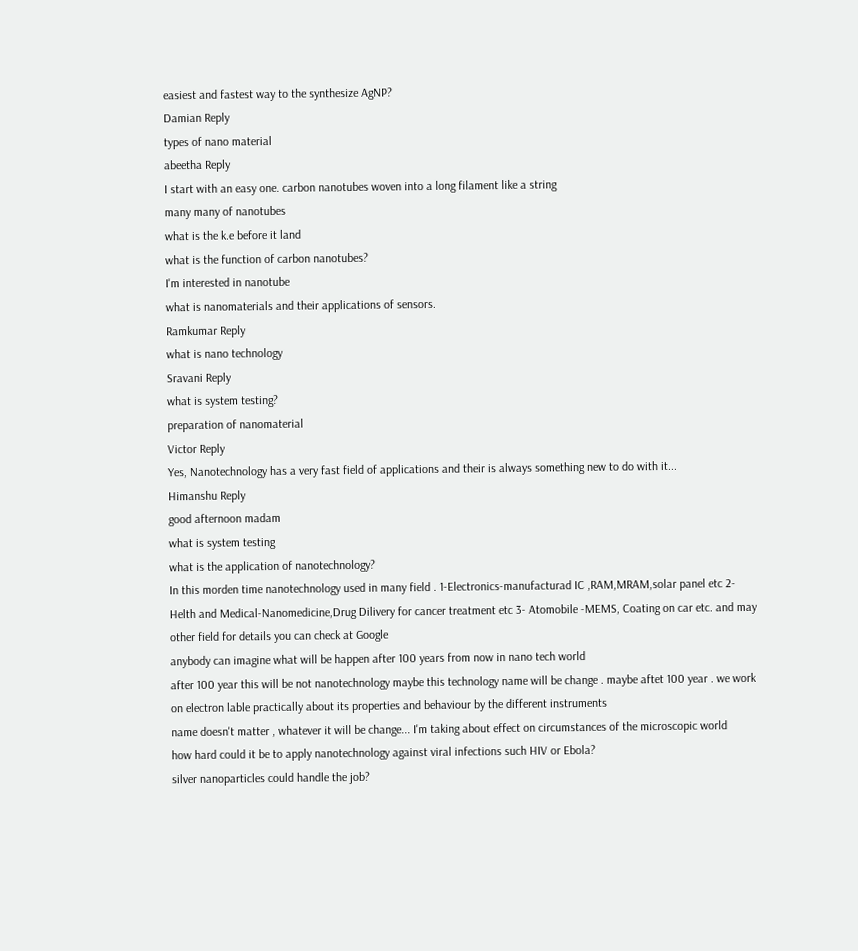easiest and fastest way to the synthesize AgNP?
Damian Reply
types of nano material
abeetha Reply
I start with an easy one. carbon nanotubes woven into a long filament like a string
many many of nanotubes
what is the k.e before it land
what is the function of carbon nanotubes?
I'm interested in nanotube
what is nanomaterials and their applications of sensors.
Ramkumar Reply
what is nano technology
Sravani Reply
what is system testing?
preparation of nanomaterial
Victor Reply
Yes, Nanotechnology has a very fast field of applications and their is always something new to do with it...
Himanshu Reply
good afternoon madam
what is system testing
what is the application of nanotechnology?
In this morden time nanotechnology used in many field . 1-Electronics-manufacturad IC ,RAM,MRAM,solar panel etc 2-Helth and Medical-Nanomedicine,Drug Dilivery for cancer treatment etc 3- Atomobile -MEMS, Coating on car etc. and may other field for details you can check at Google
anybody can imagine what will be happen after 100 years from now in nano tech world
after 100 year this will be not nanotechnology maybe this technology name will be change . maybe aftet 100 year . we work on electron lable practically about its properties and behaviour by the different instruments
name doesn't matter , whatever it will be change... I'm taking about effect on circumstances of the microscopic world
how hard could it be to apply nanotechnology against viral infections such HIV or Ebola?
silver nanoparticles could handle the job?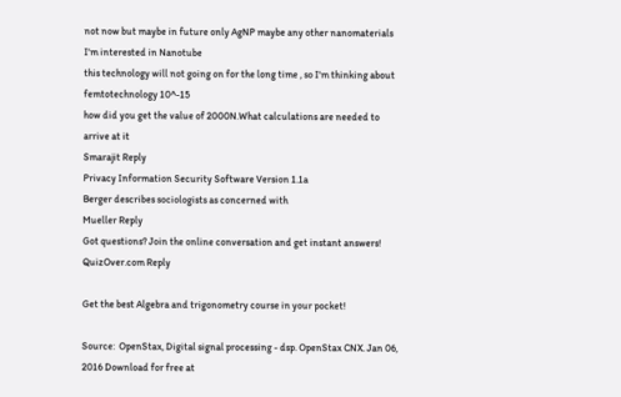not now but maybe in future only AgNP maybe any other nanomaterials
I'm interested in Nanotube
this technology will not going on for the long time , so I'm thinking about femtotechnology 10^-15
how did you get the value of 2000N.What calculations are needed to arrive at it
Smarajit Reply
Privacy Information Security Software Version 1.1a
Berger describes sociologists as concerned with
Mueller Reply
Got questions? Join the online conversation and get instant answers!
QuizOver.com Reply

Get the best Algebra and trigonometry course in your pocket!

Source:  OpenStax, Digital signal processing - dsp. OpenStax CNX. Jan 06, 2016 Download for free at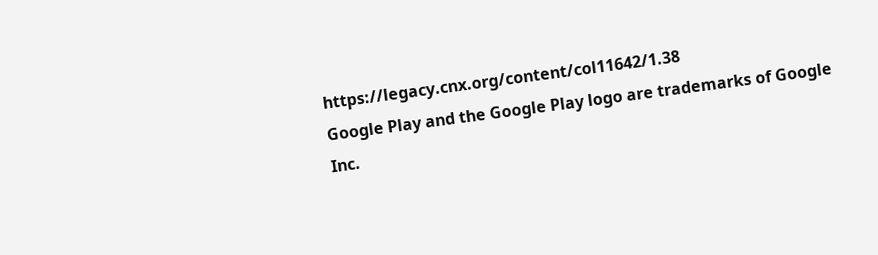https://legacy.cnx.org/content/col11642/1.38
Google Play and the Google Play logo are trademarks of Google Inc.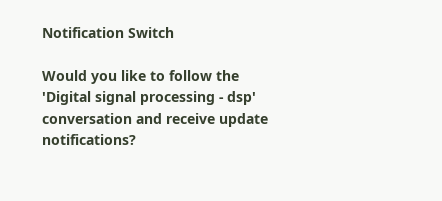Notification Switch

Would you like to follow the 'Digital signal processing - dsp' conversation and receive update notifications?